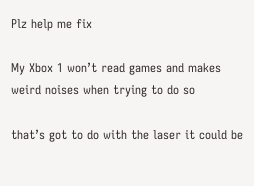Plz help me fix

My Xbox 1 won’t read games and makes weird noises when trying to do so

that’s got to do with the laser it could be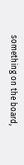something on the board,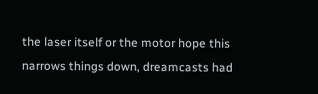the laser itself or the motor hope this narrows things down, dreamcasts had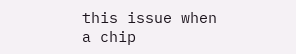this issue when a chip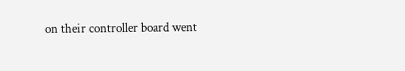on their controller board went